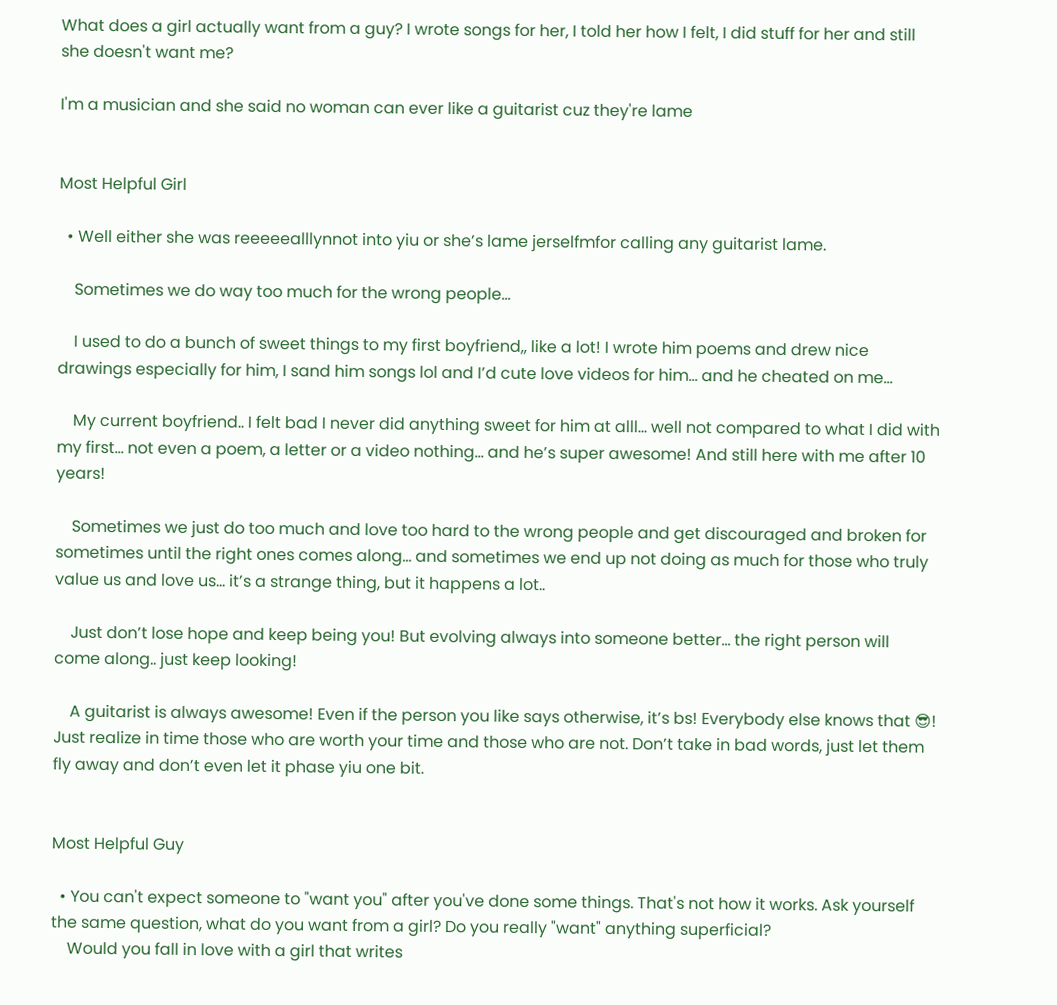What does a girl actually want from a guy? I wrote songs for her, I told her how I felt, I did stuff for her and still she doesn't want me?

I'm a musician and she said no woman can ever like a guitarist cuz they're lame


Most Helpful Girl

  • Well either she was reeeeealllynnot into yiu or she’s lame jerselfmfor calling any guitarist lame.

    Sometimes we do way too much for the wrong people...

    I used to do a bunch of sweet things to my first boyfriend,, like a lot! I wrote him poems and drew nice drawings especially for him, I sand him songs lol and I’d cute love videos for him... and he cheated on me...

    My current boyfriend.. I felt bad I never did anything sweet for him at alll... well not compared to what I did with my first... not even a poem, a letter or a video nothing... and he’s super awesome! And still here with me after 10 years!

    Sometimes we just do too much and love too hard to the wrong people and get discouraged and broken for sometimes until the right ones comes along... and sometimes we end up not doing as much for those who truly value us and love us... it’s a strange thing, but it happens a lot..

    Just don’t lose hope and keep being you! But evolving always into someone better... the right person will come along.. just keep looking!

    A guitarist is always awesome! Even if the person you like says otherwise, it’s bs! Everybody else knows that 😎! Just realize in time those who are worth your time and those who are not. Don’t take in bad words, just let them fly away and don’t even let it phase yiu one bit.


Most Helpful Guy

  • You can't expect someone to "want you" after you've done some things. That's not how it works. Ask yourself the same question, what do you want from a girl? Do you really "want" anything superficial?
    Would you fall in love with a girl that writes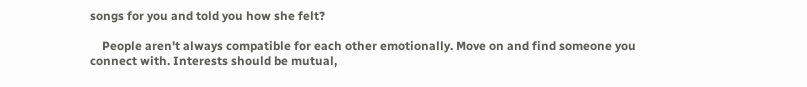songs for you and told you how she felt?

    People aren't always compatible for each other emotionally. Move on and find someone you connect with. Interests should be mutual,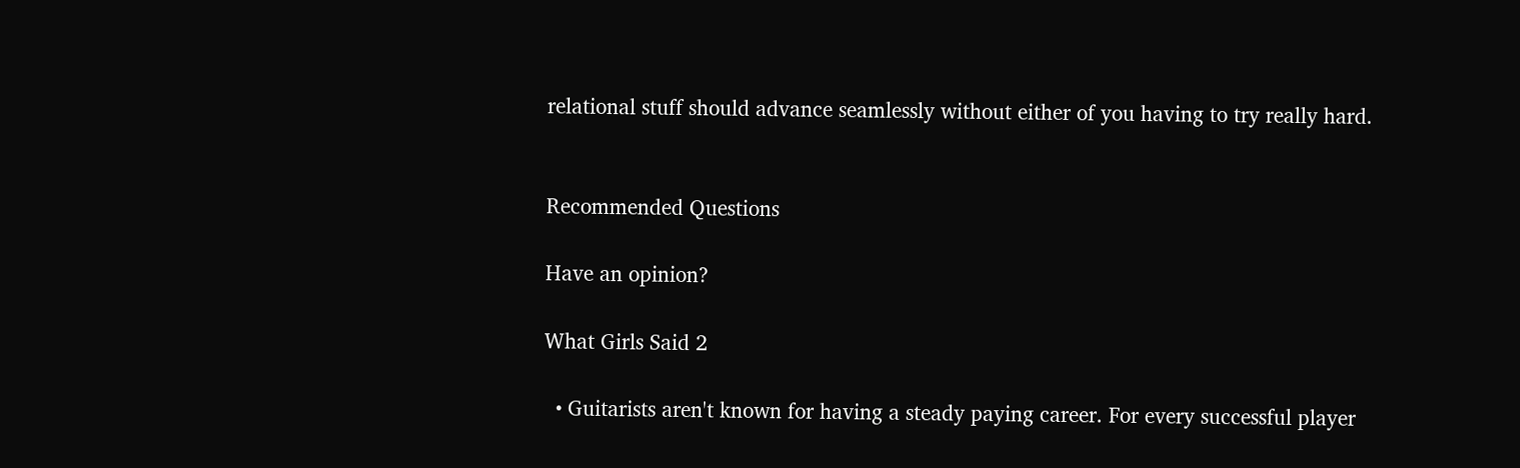relational stuff should advance seamlessly without either of you having to try really hard.


Recommended Questions

Have an opinion?

What Girls Said 2

  • Guitarists aren't known for having a steady paying career. For every successful player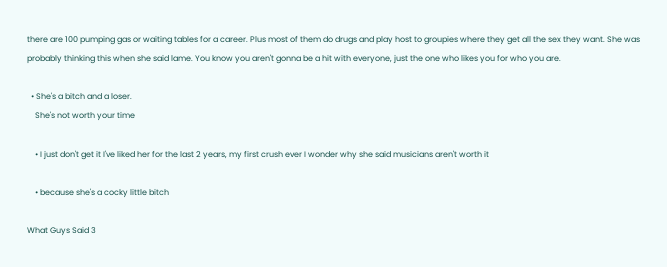there are 100 pumping gas or waiting tables for a career. Plus most of them do drugs and play host to groupies where they get all the sex they want. She was probably thinking this when she said lame. You know you aren't gonna be a hit with everyone, just the one who likes you for who you are.

  • She's a bitch and a loser.
    She's not worth your time

    • I just don't get it I've liked her for the last 2 years, my first crush ever I wonder why she said musicians aren't worth it

    • because she's a cocky little bitch

What Guys Said 3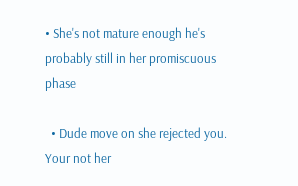• She's not mature enough he's probably still in her promiscuous phase

  • Dude move on she rejected you. Your not her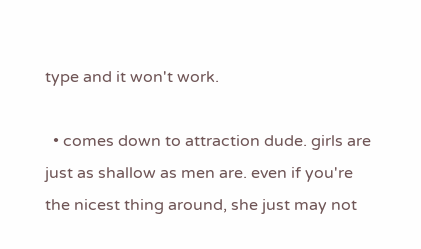type and it won't work.

  • comes down to attraction dude. girls are just as shallow as men are. even if you're the nicest thing around, she just may not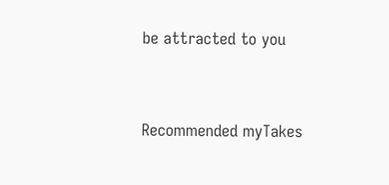be attracted to you


Recommended myTakes